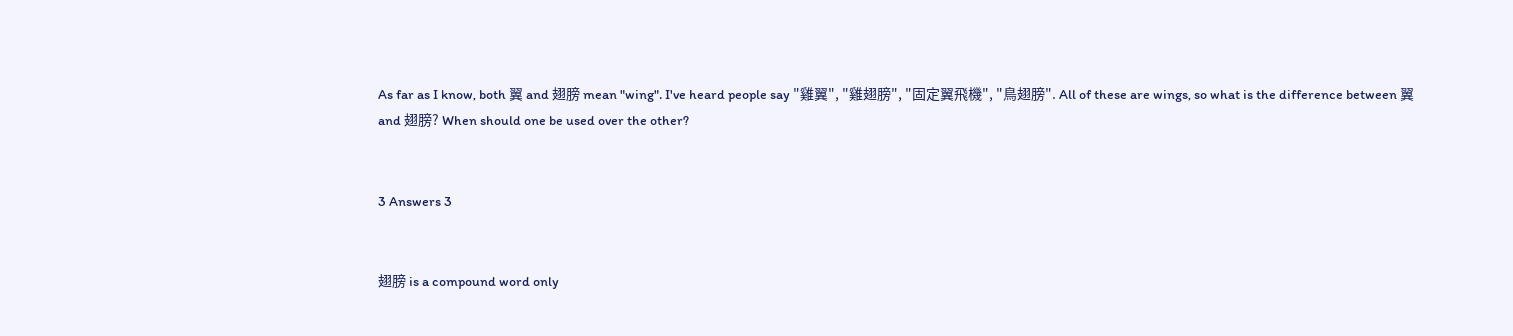As far as I know, both 翼 and 翅膀 mean "wing". I've heard people say "雞翼", "雞翅膀", "固定翼飛機", "鳥翅膀". All of these are wings, so what is the difference between 翼 and 翅膀? When should one be used over the other?


3 Answers 3


翅膀 is a compound word only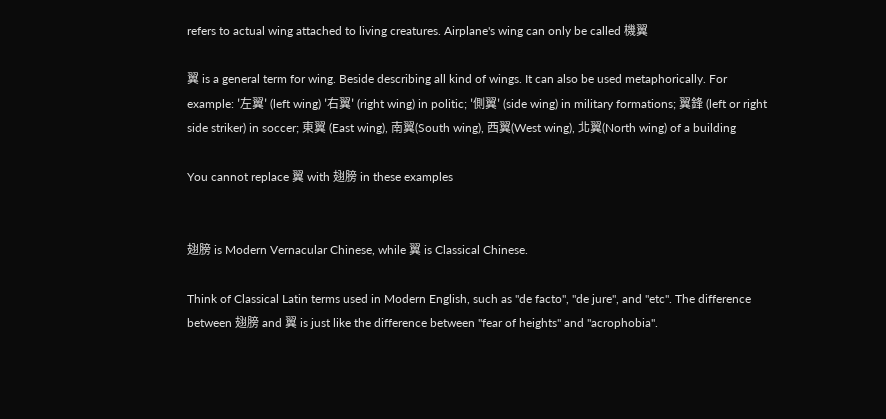refers to actual wing attached to living creatures. Airplane's wing can only be called 機翼

翼 is a general term for wing. Beside describing all kind of wings. It can also be used metaphorically. For example: '左翼' (left wing) '右翼' (right wing) in politic; '側翼' (side wing) in military formations; 翼鋒 (left or right side striker) in soccer; 東翼 (East wing), 南翼(South wing), 西翼(West wing), 北翼(North wing) of a building

You cannot replace 翼 with 翅膀 in these examples


翅膀 is Modern Vernacular Chinese, while 翼 is Classical Chinese.

Think of Classical Latin terms used in Modern English, such as "de facto", "de jure", and "etc". The difference between 翅膀 and 翼 is just like the difference between "fear of heights" and "acrophobia".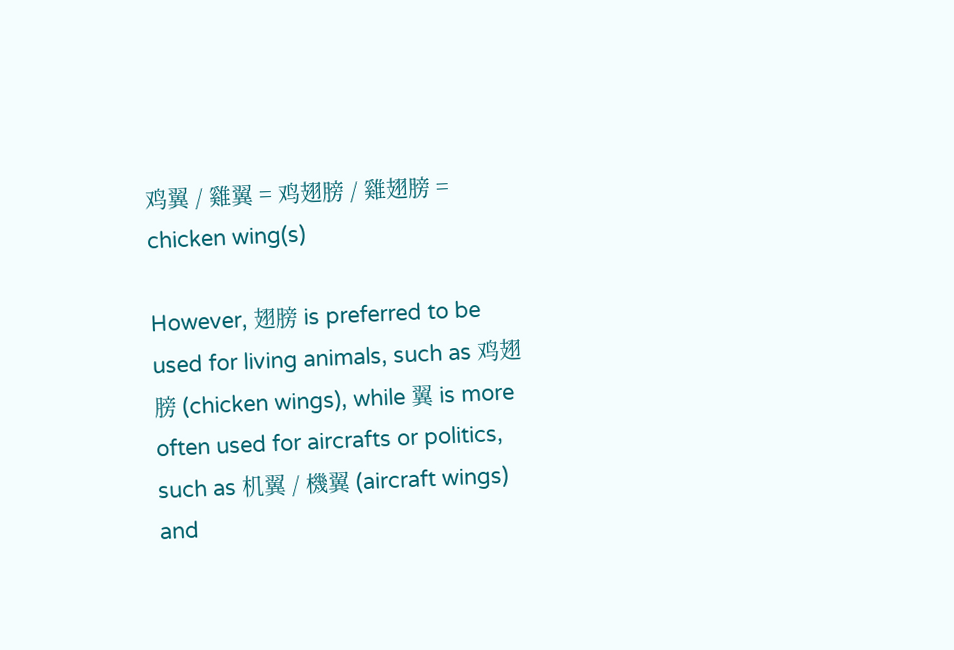鸡翼 / 雞翼 = 鸡翅膀 / 雞翅膀 = chicken wing(s)

However, 翅膀 is preferred to be used for living animals, such as 鸡翅膀 (chicken wings), while 翼 is more often used for aircrafts or politics, such as 机翼 / 機翼 (aircraft wings) and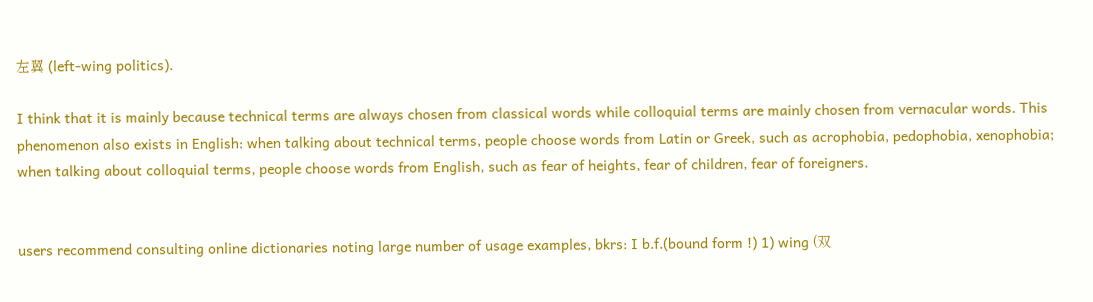左翼 (left-wing politics).

I think that it is mainly because technical terms are always chosen from classical words while colloquial terms are mainly chosen from vernacular words. This phenomenon also exists in English: when talking about technical terms, people choose words from Latin or Greek, such as acrophobia, pedophobia, xenophobia; when talking about colloquial terms, people choose words from English, such as fear of heights, fear of children, fear of foreigners.


users recommend consulting online dictionaries noting large number of usage examples, bkrs: I b.f.(bound form !) 1) wing (双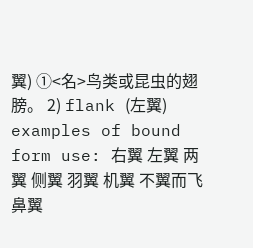翼) ①<名>鸟类或昆虫的翅膀。 2) flank (左翼) examples of bound form use: 右翼 左翼 两翼 侧翼 羽翼 机翼 不翼而飞 鼻翼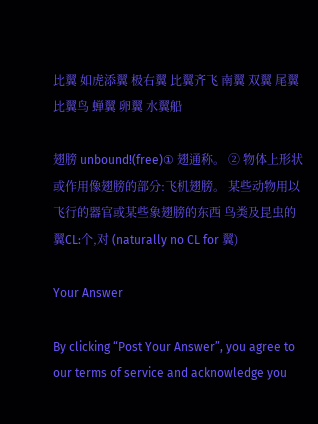比翼 如虎添翼 极右翼 比翼齐飞 南翼 双翼 尾翼 比翼鸟 蝉翼 卵翼 水翼船

翅膀 unbound!(free)① 翅通称。 ② 物体上形状或作用像翅膀的部分:飞机翅膀。 某些动物用以飞行的器官或某些象翅膀的东西 鸟类及昆虫的翼CL:个,对 (naturally no CL for 翼)

Your Answer

By clicking “Post Your Answer”, you agree to our terms of service and acknowledge you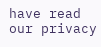have read our privacy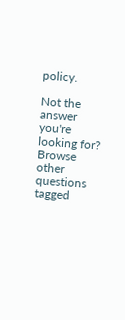policy.

Not the answer you're looking for? Browse other questions tagged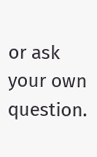or ask your own question.